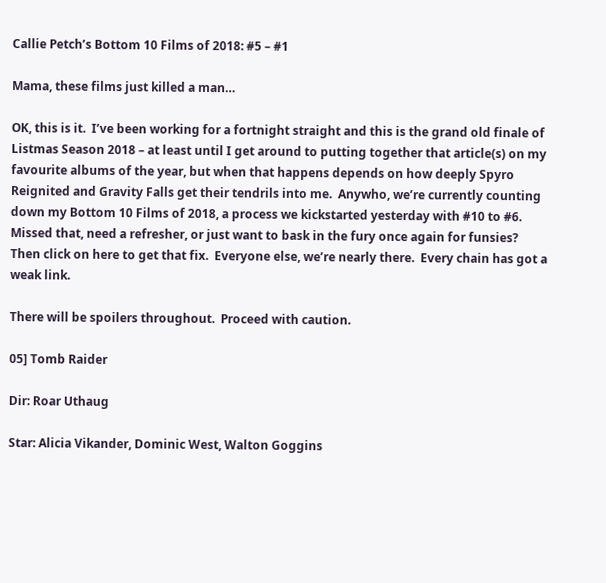Callie Petch’s Bottom 10 Films of 2018: #5 – #1

Mama, these films just killed a man…

OK, this is it.  I’ve been working for a fortnight straight and this is the grand old finale of Listmas Season 2018 – at least until I get around to putting together that article(s) on my favourite albums of the year, but when that happens depends on how deeply Spyro Reignited and Gravity Falls get their tendrils into me.  Anywho, we’re currently counting down my Bottom 10 Films of 2018, a process we kickstarted yesterday with #10 to #6.  Missed that, need a refresher, or just want to bask in the fury once again for funsies?  Then click on here to get that fix.  Everyone else, we’re nearly there.  Every chain has got a weak link.

There will be spoilers throughout.  Proceed with caution.

05] Tomb Raider

Dir: Roar Uthaug

Star: Alicia Vikander, Dominic West, Walton Goggins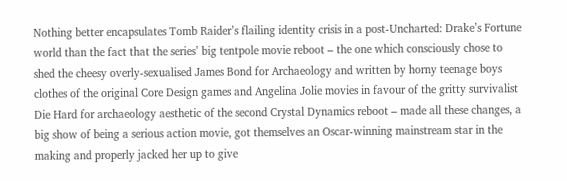Nothing better encapsulates Tomb Raider’s flailing identity crisis in a post-Uncharted: Drake’s Fortune world than the fact that the series’ big tentpole movie reboot – the one which consciously chose to shed the cheesy overly-sexualised James Bond for Archaeology and written by horny teenage boys clothes of the original Core Design games and Angelina Jolie movies in favour of the gritty survivalist Die Hard for archaeology aesthetic of the second Crystal Dynamics reboot – made all these changes, a big show of being a serious action movie, got themselves an Oscar-winning mainstream star in the making and properly jacked her up to give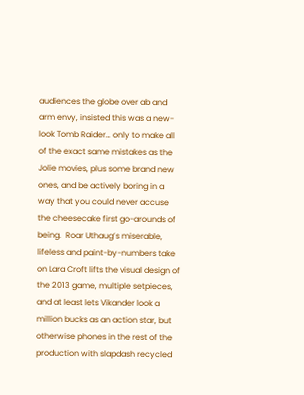audiences the globe over ab and arm envy, insisted this was a new-look Tomb Raider… only to make all of the exact same mistakes as the Jolie movies, plus some brand new ones, and be actively boring in a way that you could never accuse the cheesecake first go-arounds of being.  Roar Uthaug’s miserable, lifeless and paint-by-numbers take on Lara Croft lifts the visual design of the 2013 game, multiple setpieces, and at least lets Vikander look a million bucks as an action star, but otherwise phones in the rest of the production with slapdash recycled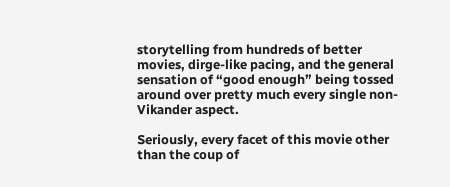storytelling from hundreds of better movies, dirge-like pacing, and the general sensation of “good enough” being tossed around over pretty much every single non-Vikander aspect.

Seriously, every facet of this movie other than the coup of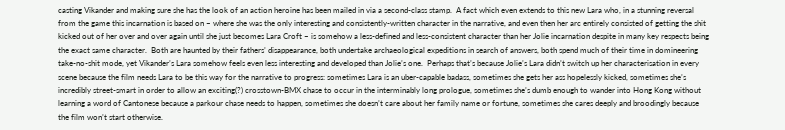casting Vikander and making sure she has the look of an action heroine has been mailed in via a second-class stamp.  A fact which even extends to this new Lara who, in a stunning reversal from the game this incarnation is based on – where she was the only interesting and consistently-written character in the narrative, and even then her arc entirely consisted of getting the shit kicked out of her over and over again until she just becomes Lara Croft – is somehow a less-defined and less-consistent character than her Jolie incarnation despite in many key respects being the exact same character.  Both are haunted by their fathers’ disappearance, both undertake archaeological expeditions in search of answers, both spend much of their time in domineering take-no-shit mode, yet Vikander’s Lara somehow feels even less interesting and developed than Jolie’s one.  Perhaps that’s because Jolie’s Lara didn’t switch up her characterisation in every scene because the film needs Lara to be this way for the narrative to progress: sometimes Lara is an uber-capable badass, sometimes she gets her ass hopelessly kicked, sometimes she’s incredibly street-smart in order to allow an exciting(?) crosstown-BMX chase to occur in the interminably long prologue, sometimes she’s dumb enough to wander into Hong Kong without learning a word of Cantonese because a parkour chase needs to happen, sometimes she doesn’t care about her family name or fortune, sometimes she cares deeply and broodingly because the film won’t start otherwise.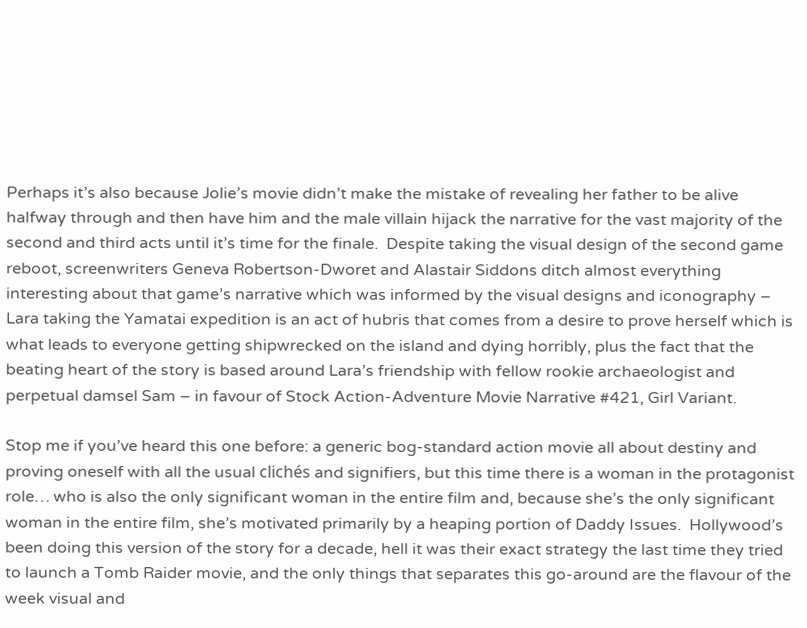Perhaps it’s also because Jolie’s movie didn’t make the mistake of revealing her father to be alive halfway through and then have him and the male villain hijack the narrative for the vast majority of the second and third acts until it’s time for the finale.  Despite taking the visual design of the second game reboot, screenwriters Geneva Robertson-Dworet and Alastair Siddons ditch almost everything interesting about that game’s narrative which was informed by the visual designs and iconography – Lara taking the Yamatai expedition is an act of hubris that comes from a desire to prove herself which is what leads to everyone getting shipwrecked on the island and dying horribly, plus the fact that the beating heart of the story is based around Lara’s friendship with fellow rookie archaeologist and perpetual damsel Sam – in favour of Stock Action-Adventure Movie Narrative #421, Girl Variant.

Stop me if you’ve heard this one before: a generic bog-standard action movie all about destiny and proving oneself with all the usual clichés and signifiers, but this time there is a woman in the protagonist role… who is also the only significant woman in the entire film and, because she’s the only significant woman in the entire film, she’s motivated primarily by a heaping portion of Daddy Issues.  Hollywood’s been doing this version of the story for a decade, hell it was their exact strategy the last time they tried to launch a Tomb Raider movie, and the only things that separates this go-around are the flavour of the week visual and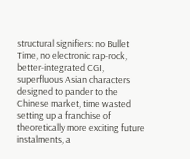structural signifiers: no Bullet Time, no electronic rap-rock, better-integrated CGI, superfluous Asian characters designed to pander to the Chinese market, time wasted setting up a franchise of theoretically more exciting future instalments, a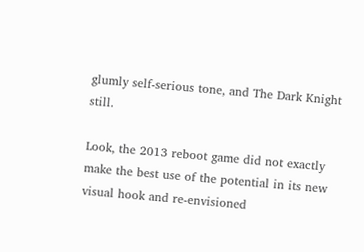glumly self-serious tone, and The Dark Knight still.

Look, the 2013 reboot game did not exactly make the best use of the potential in its new visual hook and re-envisioned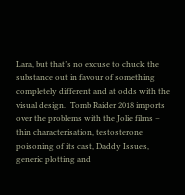Lara, but that’s no excuse to chuck the substance out in favour of something completely different and at odds with the visual design.  Tomb Raider 2018 imports over the problems with the Jolie films – thin characterisation, testosterone poisoning of its cast, Daddy Issues, generic plotting and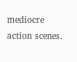mediocre action scenes.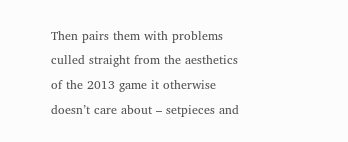Then pairs them with problems culled straight from the aesthetics of the 2013 game it otherwise doesn’t care about – setpieces and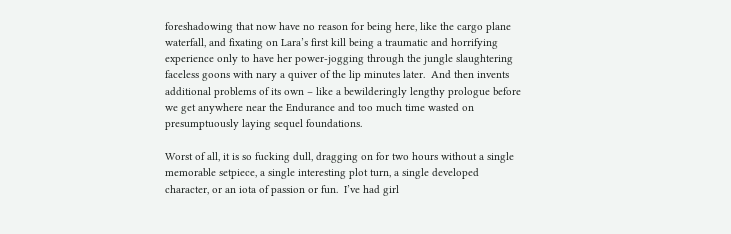foreshadowing that now have no reason for being here, like the cargo plane waterfall, and fixating on Lara’s first kill being a traumatic and horrifying experience only to have her power-jogging through the jungle slaughtering faceless goons with nary a quiver of the lip minutes later.  And then invents additional problems of its own – like a bewilderingly lengthy prologue before we get anywhere near the Endurance and too much time wasted on presumptuously laying sequel foundations.

Worst of all, it is so fucking dull, dragging on for two hours without a single memorable setpiece, a single interesting plot turn, a single developed character, or an iota of passion or fun.  I’ve had girl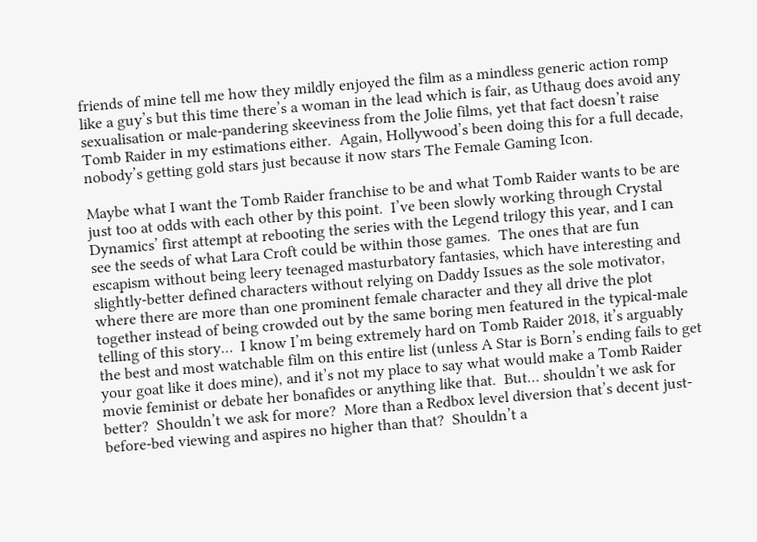friends of mine tell me how they mildly enjoyed the film as a mindless generic action romp like a guy’s but this time there’s a woman in the lead which is fair, as Uthaug does avoid any sexualisation or male-pandering skeeviness from the Jolie films, yet that fact doesn’t raise Tomb Raider in my estimations either.  Again, Hollywood’s been doing this for a full decade, nobody’s getting gold stars just because it now stars The Female Gaming Icon.

Maybe what I want the Tomb Raider franchise to be and what Tomb Raider wants to be are just too at odds with each other by this point.  I’ve been slowly working through Crystal Dynamics’ first attempt at rebooting the series with the Legend trilogy this year, and I can see the seeds of what Lara Croft could be within those games.  The ones that are fun escapism without being leery teenaged masturbatory fantasies, which have interesting and slightly-better defined characters without relying on Daddy Issues as the sole motivator, where there are more than one prominent female character and they all drive the plot together instead of being crowded out by the same boring men featured in the typical-male telling of this story…  I know I’m being extremely hard on Tomb Raider 2018, it’s arguably the best and most watchable film on this entire list (unless A Star is Born’s ending fails to get your goat like it does mine), and it’s not my place to say what would make a Tomb Raider movie feminist or debate her bonafides or anything like that.  But… shouldn’t we ask for better?  Shouldn’t we ask for more?  More than a Redbox level diversion that’s decent just-before-bed viewing and aspires no higher than that?  Shouldn’t a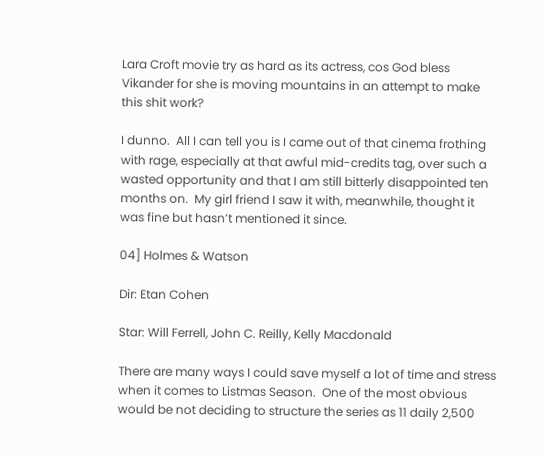Lara Croft movie try as hard as its actress, cos God bless Vikander for she is moving mountains in an attempt to make this shit work?

I dunno.  All I can tell you is I came out of that cinema frothing with rage, especially at that awful mid-credits tag, over such a wasted opportunity and that I am still bitterly disappointed ten months on.  My girl friend I saw it with, meanwhile, thought it was fine but hasn’t mentioned it since.

04] Holmes & Watson

Dir: Etan Cohen

Star: Will Ferrell, John C. Reilly, Kelly Macdonald

There are many ways I could save myself a lot of time and stress when it comes to Listmas Season.  One of the most obvious would be not deciding to structure the series as 11 daily 2,500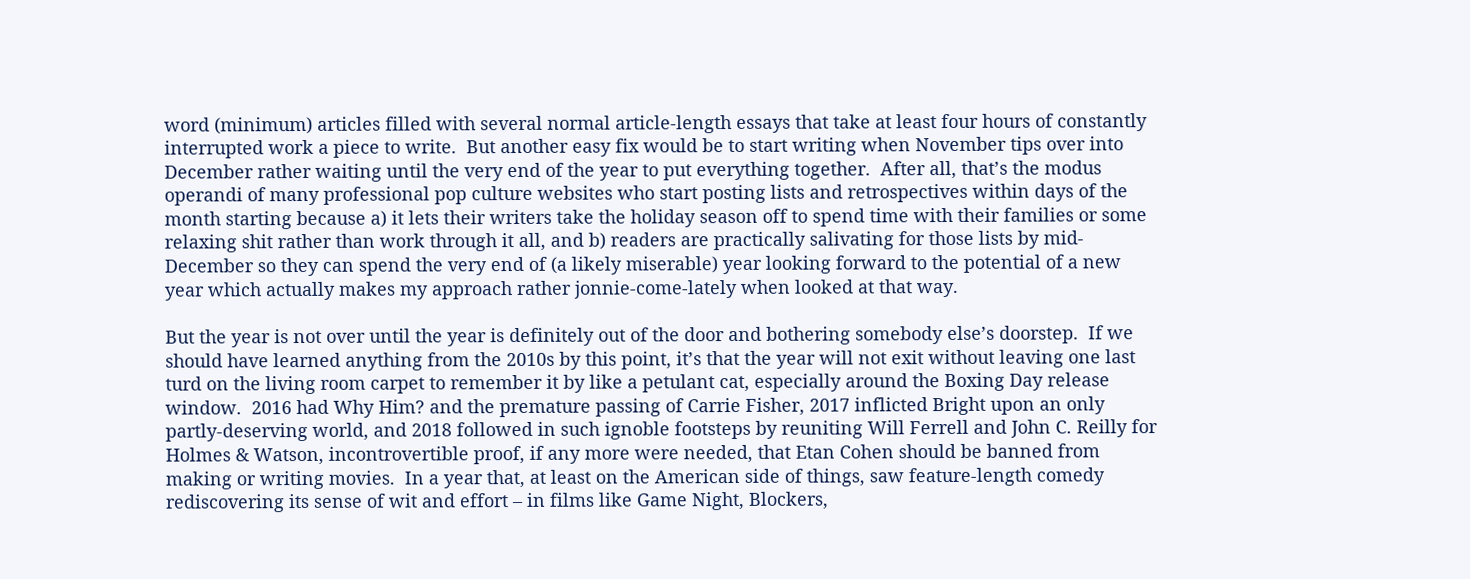word (minimum) articles filled with several normal article-length essays that take at least four hours of constantly interrupted work a piece to write.  But another easy fix would be to start writing when November tips over into December rather waiting until the very end of the year to put everything together.  After all, that’s the modus operandi of many professional pop culture websites who start posting lists and retrospectives within days of the month starting because a) it lets their writers take the holiday season off to spend time with their families or some relaxing shit rather than work through it all, and b) readers are practically salivating for those lists by mid-December so they can spend the very end of (a likely miserable) year looking forward to the potential of a new year which actually makes my approach rather jonnie-come-lately when looked at that way.

But the year is not over until the year is definitely out of the door and bothering somebody else’s doorstep.  If we should have learned anything from the 2010s by this point, it’s that the year will not exit without leaving one last turd on the living room carpet to remember it by like a petulant cat, especially around the Boxing Day release window.  2016 had Why Him? and the premature passing of Carrie Fisher, 2017 inflicted Bright upon an only partly-deserving world, and 2018 followed in such ignoble footsteps by reuniting Will Ferrell and John C. Reilly for Holmes & Watson, incontrovertible proof, if any more were needed, that Etan Cohen should be banned from making or writing movies.  In a year that, at least on the American side of things, saw feature-length comedy rediscovering its sense of wit and effort – in films like Game Night, Blockers,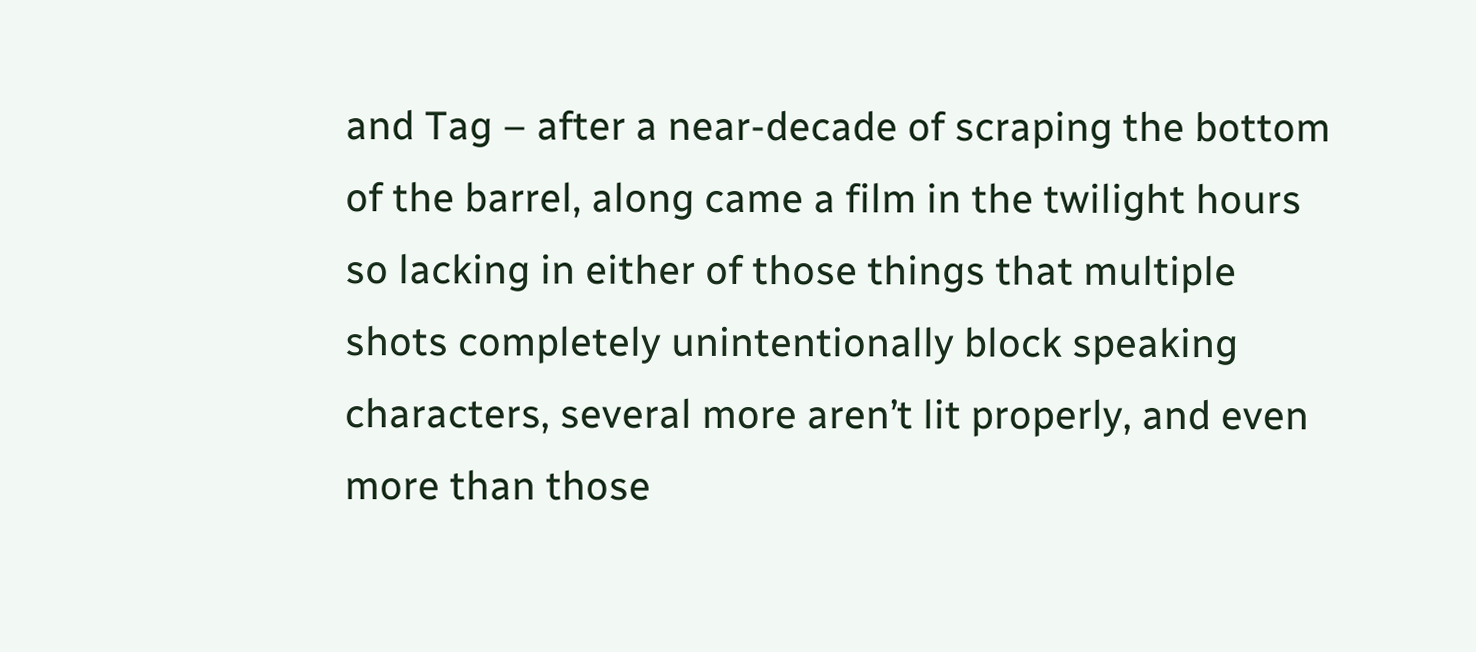and Tag – after a near-decade of scraping the bottom of the barrel, along came a film in the twilight hours so lacking in either of those things that multiple shots completely unintentionally block speaking characters, several more aren’t lit properly, and even more than those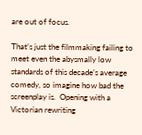are out of focus.

That’s just the filmmaking failing to meet even the abysmally low standards of this decade’s average comedy, so imagine how bad the screenplay is.  Opening with a Victorian rewriting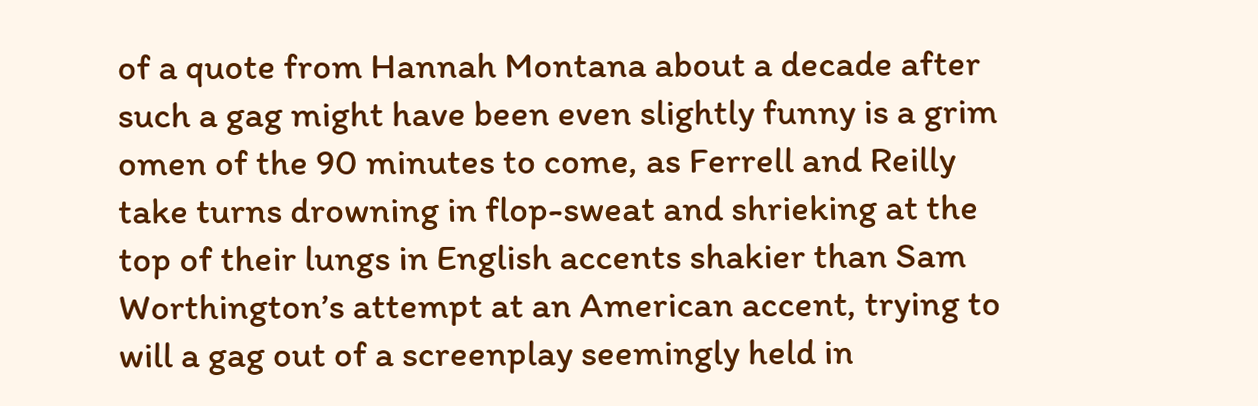of a quote from Hannah Montana about a decade after such a gag might have been even slightly funny is a grim omen of the 90 minutes to come, as Ferrell and Reilly take turns drowning in flop-sweat and shrieking at the top of their lungs in English accents shakier than Sam Worthington’s attempt at an American accent, trying to will a gag out of a screenplay seemingly held in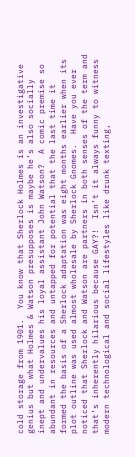cold storage from 1901.  You know that Sherlock Holmes is an investigative genius but what Holmes & Watson presupposes is maybe he’s also socially inept and undervalues his loyal assistant John Watson?  A comic premise so abundant in resources and untapped for potential that the last time it formed the basis of a Sherlock adaptation was eight months earlier when its plot outline was used almost wholesale by Sherlock Gnomes.  Have you ever noticed that Sherlock and Watson are partners in both senses of the term and that’s inherently hilarious because GAY?!  Isn’t it always funny to witness modern technological and social lifestyles like drunk texting,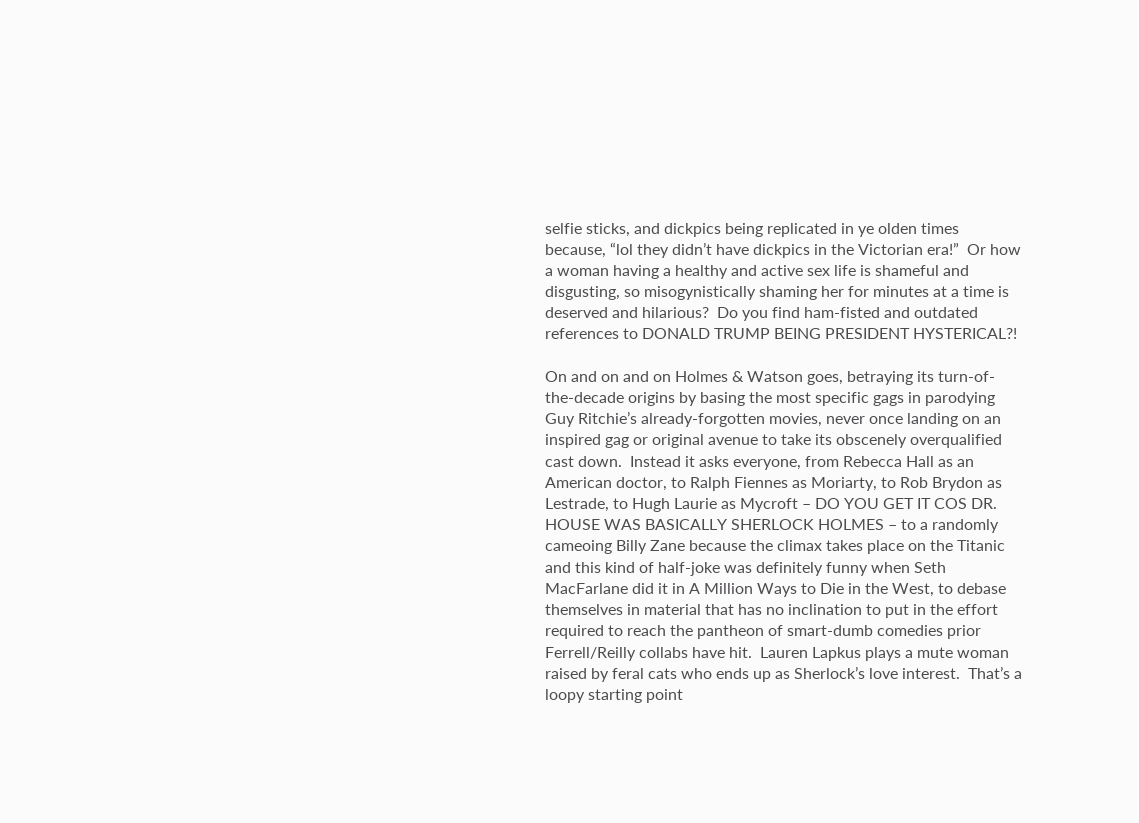selfie sticks, and dickpics being replicated in ye olden times because, “lol they didn’t have dickpics in the Victorian era!”  Or how a woman having a healthy and active sex life is shameful and disgusting, so misogynistically shaming her for minutes at a time is deserved and hilarious?  Do you find ham-fisted and outdated references to DONALD TRUMP BEING PRESIDENT HYSTERICAL?!

On and on and on Holmes & Watson goes, betraying its turn-of-the-decade origins by basing the most specific gags in parodying Guy Ritchie’s already-forgotten movies, never once landing on an inspired gag or original avenue to take its obscenely overqualified cast down.  Instead it asks everyone, from Rebecca Hall as an American doctor, to Ralph Fiennes as Moriarty, to Rob Brydon as Lestrade, to Hugh Laurie as Mycroft – DO YOU GET IT COS DR. HOUSE WAS BASICALLY SHERLOCK HOLMES – to a randomly cameoing Billy Zane because the climax takes place on the Titanic and this kind of half-joke was definitely funny when Seth MacFarlane did it in A Million Ways to Die in the West, to debase themselves in material that has no inclination to put in the effort required to reach the pantheon of smart-dumb comedies prior Ferrell/Reilly collabs have hit.  Lauren Lapkus plays a mute woman raised by feral cats who ends up as Sherlock’s love interest.  That’s a loopy starting point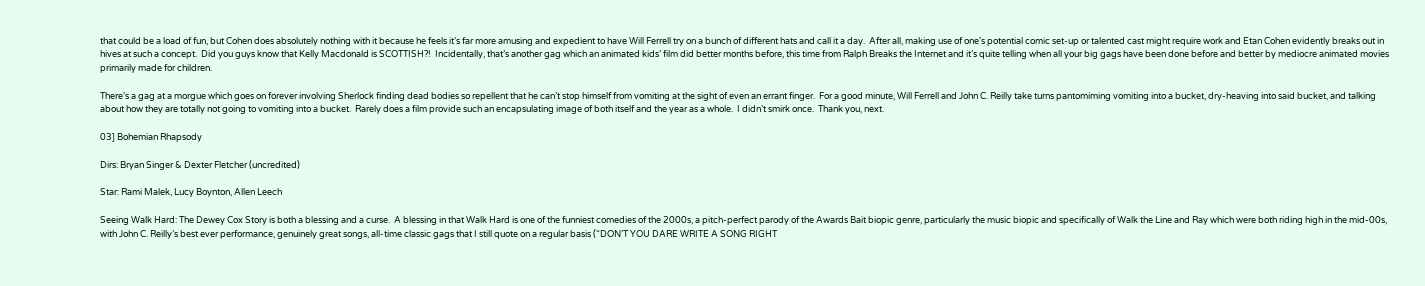that could be a load of fun, but Cohen does absolutely nothing with it because he feels it’s far more amusing and expedient to have Will Ferrell try on a bunch of different hats and call it a day.  After all, making use of one’s potential comic set-up or talented cast might require work and Etan Cohen evidently breaks out in hives at such a concept.  Did you guys know that Kelly Macdonald is SCOTTISH?!  Incidentally, that’s another gag which an animated kids’ film did better months before, this time from Ralph Breaks the Internet and it’s quite telling when all your big gags have been done before and better by mediocre animated movies primarily made for children.

There’s a gag at a morgue which goes on forever involving Sherlock finding dead bodies so repellent that he can’t stop himself from vomiting at the sight of even an errant finger.  For a good minute, Will Ferrell and John C. Reilly take turns pantomiming vomiting into a bucket, dry-heaving into said bucket, and talking about how they are totally not going to vomiting into a bucket.  Rarely does a film provide such an encapsulating image of both itself and the year as a whole.  I didn’t smirk once.  Thank you, next.

03] Bohemian Rhapsody

Dirs: Bryan Singer & Dexter Fletcher (uncredited)

Star: Rami Malek, Lucy Boynton, Allen Leech

Seeing Walk Hard: The Dewey Cox Story is both a blessing and a curse.  A blessing in that Walk Hard is one of the funniest comedies of the 2000s, a pitch-perfect parody of the Awards Bait biopic genre, particularly the music biopic and specifically of Walk the Line and Ray which were both riding high in the mid-00s, with John C. Reilly’s best ever performance, genuinely great songs, all-time classic gags that I still quote on a regular basis (“DON’T YOU DARE WRITE A SONG RIGHT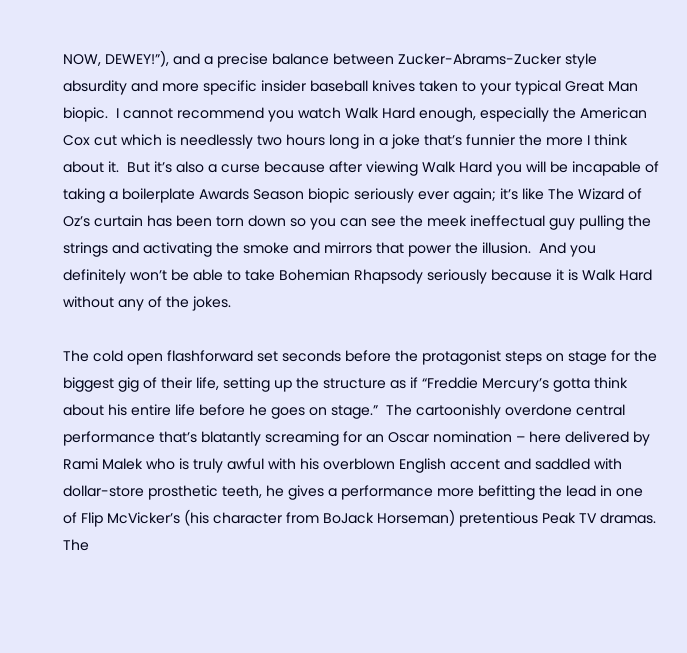NOW, DEWEY!”), and a precise balance between Zucker-Abrams-Zucker style absurdity and more specific insider baseball knives taken to your typical Great Man biopic.  I cannot recommend you watch Walk Hard enough, especially the American Cox cut which is needlessly two hours long in a joke that’s funnier the more I think about it.  But it’s also a curse because after viewing Walk Hard you will be incapable of taking a boilerplate Awards Season biopic seriously ever again; it’s like The Wizard of Oz’s curtain has been torn down so you can see the meek ineffectual guy pulling the strings and activating the smoke and mirrors that power the illusion.  And you definitely won’t be able to take Bohemian Rhapsody seriously because it is Walk Hard without any of the jokes.

The cold open flashforward set seconds before the protagonist steps on stage for the biggest gig of their life, setting up the structure as if “Freddie Mercury’s gotta think about his entire life before he goes on stage.”  The cartoonishly overdone central performance that’s blatantly screaming for an Oscar nomination – here delivered by Rami Malek who is truly awful with his overblown English accent and saddled with dollar-store prosthetic teeth, he gives a performance more befitting the lead in one of Flip McVicker’s (his character from BoJack Horseman) pretentious Peak TV dramas.  The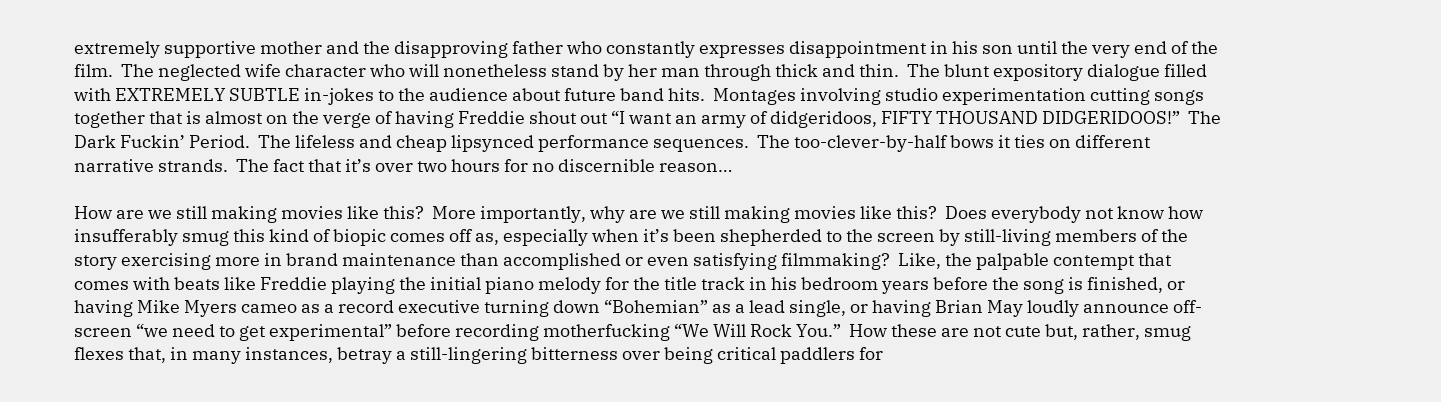extremely supportive mother and the disapproving father who constantly expresses disappointment in his son until the very end of the film.  The neglected wife character who will nonetheless stand by her man through thick and thin.  The blunt expository dialogue filled with EXTREMELY SUBTLE in-jokes to the audience about future band hits.  Montages involving studio experimentation cutting songs together that is almost on the verge of having Freddie shout out “I want an army of didgeridoos, FIFTY THOUSAND DIDGERIDOOS!”  The Dark Fuckin’ Period.  The lifeless and cheap lipsynced performance sequences.  The too-clever-by-half bows it ties on different narrative strands.  The fact that it’s over two hours for no discernible reason…

How are we still making movies like this?  More importantly, why are we still making movies like this?  Does everybody not know how insufferably smug this kind of biopic comes off as, especially when it’s been shepherded to the screen by still-living members of the story exercising more in brand maintenance than accomplished or even satisfying filmmaking?  Like, the palpable contempt that comes with beats like Freddie playing the initial piano melody for the title track in his bedroom years before the song is finished, or having Mike Myers cameo as a record executive turning down “Bohemian” as a lead single, or having Brian May loudly announce off-screen “we need to get experimental” before recording motherfucking “We Will Rock You.”  How these are not cute but, rather, smug flexes that, in many instances, betray a still-lingering bitterness over being critical paddlers for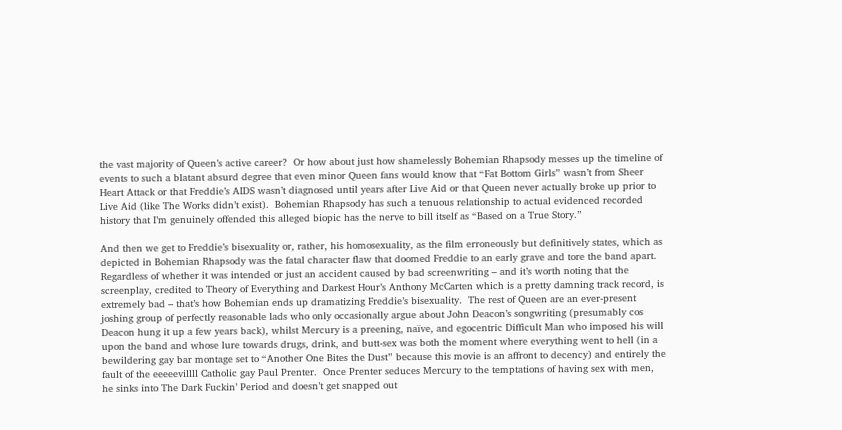the vast majority of Queen’s active career?  Or how about just how shamelessly Bohemian Rhapsody messes up the timeline of events to such a blatant absurd degree that even minor Queen fans would know that “Fat Bottom Girls” wasn’t from Sheer Heart Attack or that Freddie’s AIDS wasn’t diagnosed until years after Live Aid or that Queen never actually broke up prior to Live Aid (like The Works didn’t exist).  Bohemian Rhapsody has such a tenuous relationship to actual evidenced recorded history that I’m genuinely offended this alleged biopic has the nerve to bill itself as “Based on a True Story.”

And then we get to Freddie’s bisexuality or, rather, his homosexuality, as the film erroneously but definitively states, which as depicted in Bohemian Rhapsody was the fatal character flaw that doomed Freddie to an early grave and tore the band apart.  Regardless of whether it was intended or just an accident caused by bad screenwriting – and it’s worth noting that the screenplay, credited to Theory of Everything and Darkest Hour’s Anthony McCarten which is a pretty damning track record, is extremely bad – that’s how Bohemian ends up dramatizing Freddie’s bisexuality.  The rest of Queen are an ever-present joshing group of perfectly reasonable lads who only occasionally argue about John Deacon’s songwriting (presumably cos Deacon hung it up a few years back), whilst Mercury is a preening, naïve, and egocentric Difficult Man who imposed his will upon the band and whose lure towards drugs, drink, and butt-sex was both the moment where everything went to hell (in a bewildering gay bar montage set to “Another One Bites the Dust” because this movie is an affront to decency) and entirely the fault of the eeeeevillll Catholic gay Paul Prenter.  Once Prenter seduces Mercury to the temptations of having sex with men, he sinks into The Dark Fuckin’ Period and doesn’t get snapped out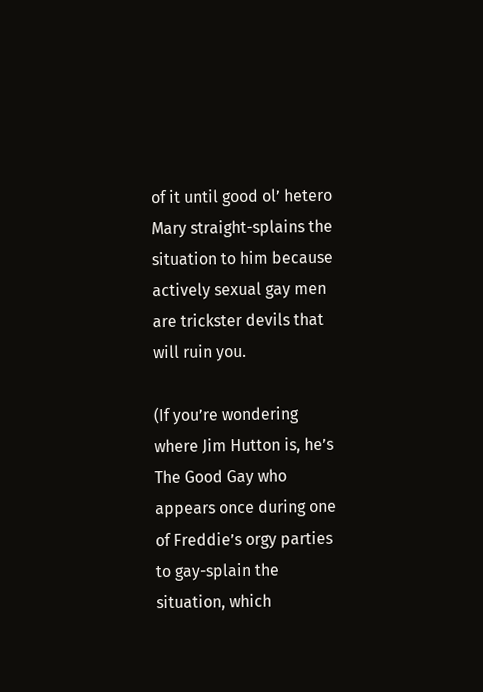of it until good ol’ hetero Mary straight-splains the situation to him because actively sexual gay men are trickster devils that will ruin you.

(If you’re wondering where Jim Hutton is, he’s The Good Gay who appears once during one of Freddie’s orgy parties to gay-splain the situation, which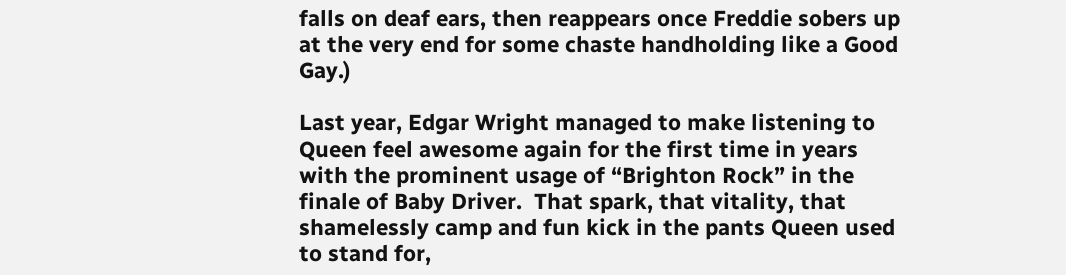falls on deaf ears, then reappears once Freddie sobers up at the very end for some chaste handholding like a Good Gay.)

Last year, Edgar Wright managed to make listening to Queen feel awesome again for the first time in years with the prominent usage of “Brighton Rock” in the finale of Baby Driver.  That spark, that vitality, that shamelessly camp and fun kick in the pants Queen used to stand for,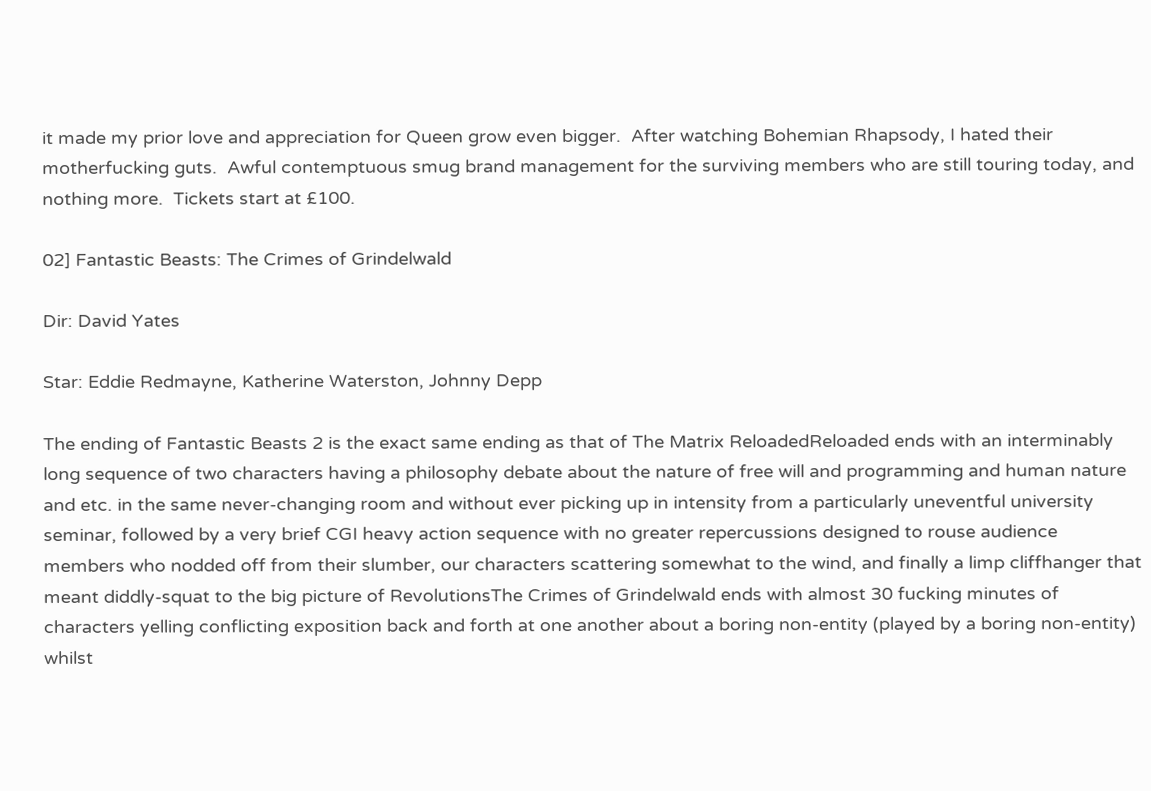it made my prior love and appreciation for Queen grow even bigger.  After watching Bohemian Rhapsody, I hated their motherfucking guts.  Awful contemptuous smug brand management for the surviving members who are still touring today, and nothing more.  Tickets start at £100.

02] Fantastic Beasts: The Crimes of Grindelwald

Dir: David Yates

Star: Eddie Redmayne, Katherine Waterston, Johnny Depp

The ending of Fantastic Beasts 2 is the exact same ending as that of The Matrix ReloadedReloaded ends with an interminably long sequence of two characters having a philosophy debate about the nature of free will and programming and human nature and etc. in the same never-changing room and without ever picking up in intensity from a particularly uneventful university seminar, followed by a very brief CGI heavy action sequence with no greater repercussions designed to rouse audience members who nodded off from their slumber, our characters scattering somewhat to the wind, and finally a limp cliffhanger that meant diddly-squat to the big picture of RevolutionsThe Crimes of Grindelwald ends with almost 30 fucking minutes of characters yelling conflicting exposition back and forth at one another about a boring non-entity (played by a boring non-entity) whilst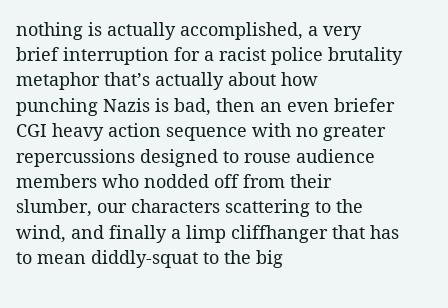nothing is actually accomplished, a very brief interruption for a racist police brutality metaphor that’s actually about how punching Nazis is bad, then an even briefer CGI heavy action sequence with no greater repercussions designed to rouse audience members who nodded off from their slumber, our characters scattering to the wind, and finally a limp cliffhanger that has to mean diddly-squat to the big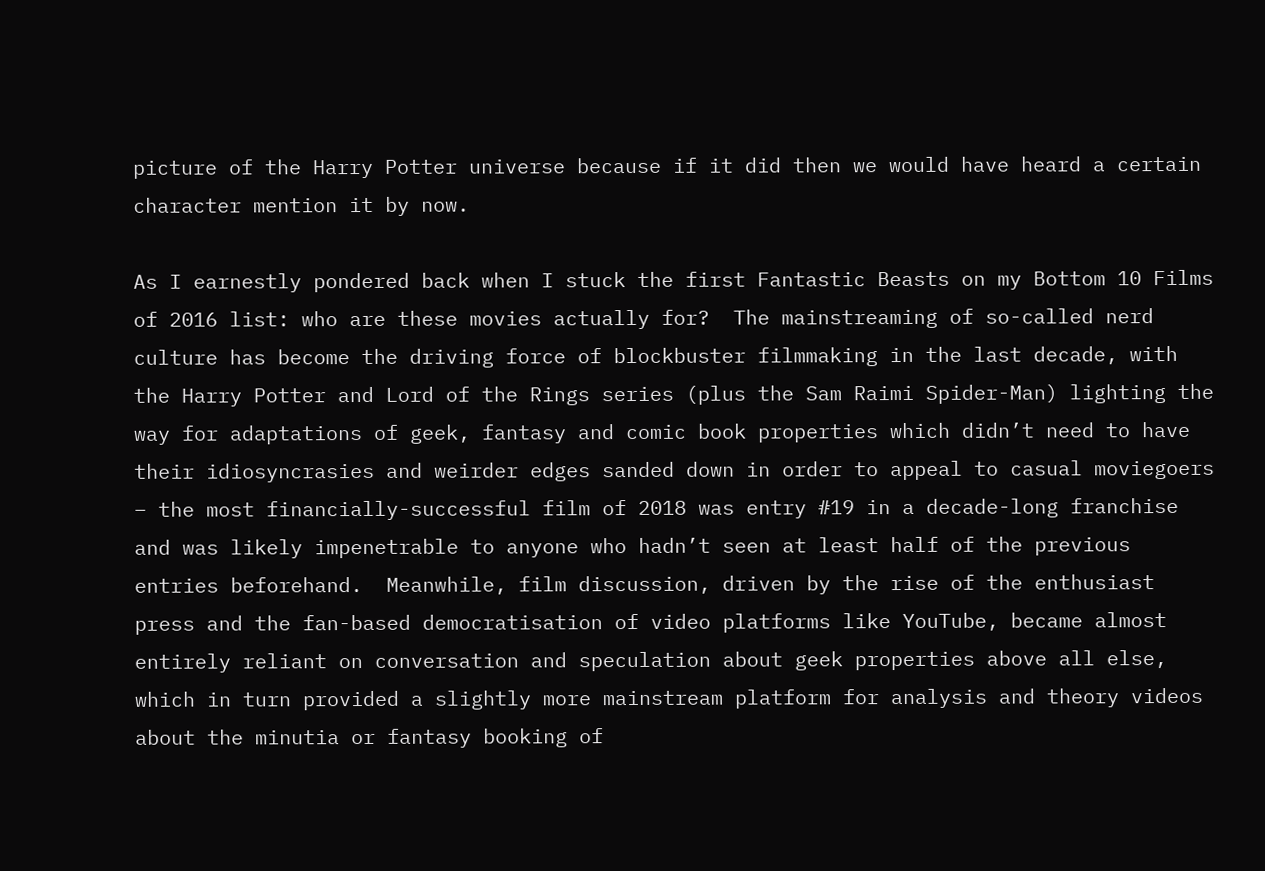picture of the Harry Potter universe because if it did then we would have heard a certain character mention it by now.

As I earnestly pondered back when I stuck the first Fantastic Beasts on my Bottom 10 Films of 2016 list: who are these movies actually for?  The mainstreaming of so-called nerd culture has become the driving force of blockbuster filmmaking in the last decade, with the Harry Potter and Lord of the Rings series (plus the Sam Raimi Spider-Man) lighting the way for adaptations of geek, fantasy and comic book properties which didn’t need to have their idiosyncrasies and weirder edges sanded down in order to appeal to casual moviegoers – the most financially-successful film of 2018 was entry #19 in a decade-long franchise and was likely impenetrable to anyone who hadn’t seen at least half of the previous entries beforehand.  Meanwhile, film discussion, driven by the rise of the enthusiast press and the fan-based democratisation of video platforms like YouTube, became almost entirely reliant on conversation and speculation about geek properties above all else, which in turn provided a slightly more mainstream platform for analysis and theory videos about the minutia or fantasy booking of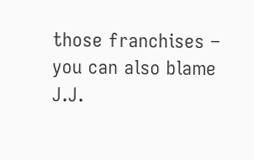those franchises – you can also blame J.J.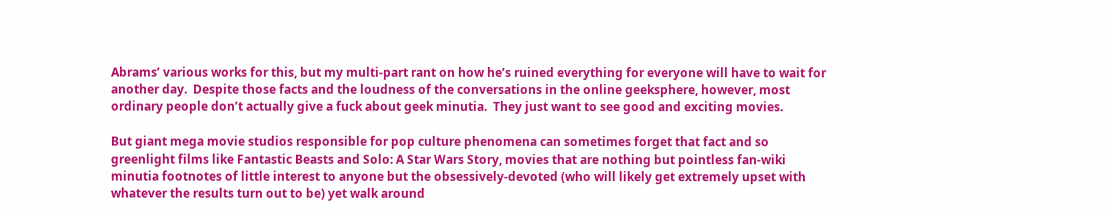Abrams’ various works for this, but my multi-part rant on how he’s ruined everything for everyone will have to wait for another day.  Despite those facts and the loudness of the conversations in the online geeksphere, however, most ordinary people don’t actually give a fuck about geek minutia.  They just want to see good and exciting movies.

But giant mega movie studios responsible for pop culture phenomena can sometimes forget that fact and so greenlight films like Fantastic Beasts and Solo: A Star Wars Story, movies that are nothing but pointless fan-wiki minutia footnotes of little interest to anyone but the obsessively-devoted (who will likely get extremely upset with whatever the results turn out to be) yet walk around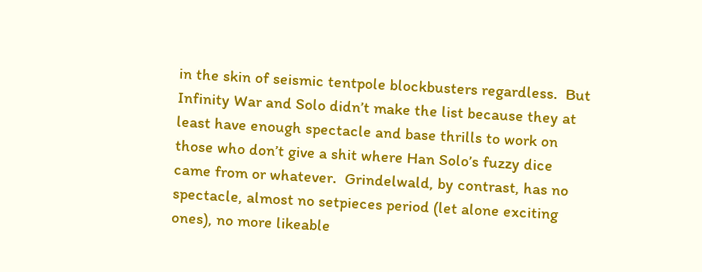in the skin of seismic tentpole blockbusters regardless.  But Infinity War and Solo didn’t make the list because they at least have enough spectacle and base thrills to work on those who don’t give a shit where Han Solo’s fuzzy dice came from or whatever.  Grindelwald, by contrast, has no spectacle, almost no setpieces period (let alone exciting ones), no more likeable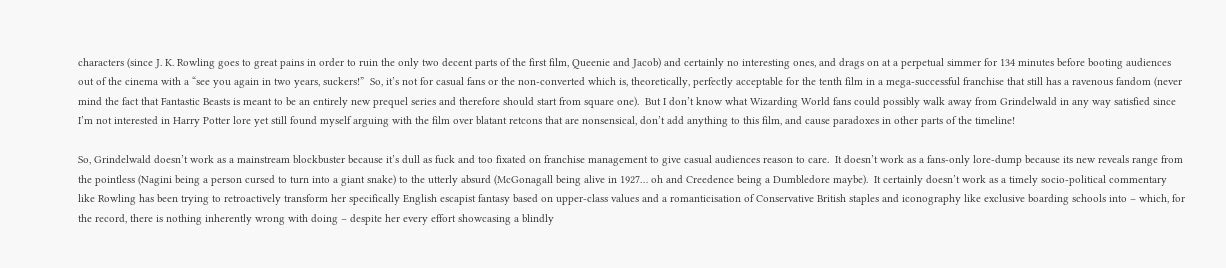characters (since J. K. Rowling goes to great pains in order to ruin the only two decent parts of the first film, Queenie and Jacob) and certainly no interesting ones, and drags on at a perpetual simmer for 134 minutes before booting audiences out of the cinema with a “see you again in two years, suckers!”  So, it’s not for casual fans or the non-converted which is, theoretically, perfectly acceptable for the tenth film in a mega-successful franchise that still has a ravenous fandom (never mind the fact that Fantastic Beasts is meant to be an entirely new prequel series and therefore should start from square one).  But I don’t know what Wizarding World fans could possibly walk away from Grindelwald in any way satisfied since I’m not interested in Harry Potter lore yet still found myself arguing with the film over blatant retcons that are nonsensical, don’t add anything to this film, and cause paradoxes in other parts of the timeline!

So, Grindelwald doesn’t work as a mainstream blockbuster because it’s dull as fuck and too fixated on franchise management to give casual audiences reason to care.  It doesn’t work as a fans-only lore-dump because its new reveals range from the pointless (Nagini being a person cursed to turn into a giant snake) to the utterly absurd (McGonagall being alive in 1927… oh and Creedence being a Dumbledore maybe).  It certainly doesn’t work as a timely socio-political commentary like Rowling has been trying to retroactively transform her specifically English escapist fantasy based on upper-class values and a romanticisation of Conservative British staples and iconography like exclusive boarding schools into – which, for the record, there is nothing inherently wrong with doing – despite her every effort showcasing a blindly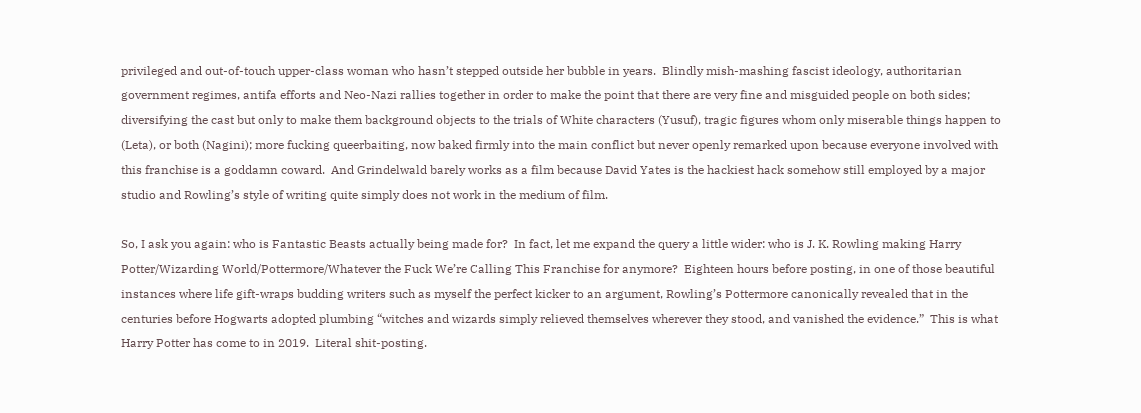privileged and out-of-touch upper-class woman who hasn’t stepped outside her bubble in years.  Blindly mish-mashing fascist ideology, authoritarian government regimes, antifa efforts and Neo-Nazi rallies together in order to make the point that there are very fine and misguided people on both sides; diversifying the cast but only to make them background objects to the trials of White characters (Yusuf), tragic figures whom only miserable things happen to (Leta), or both (Nagini); more fucking queerbaiting, now baked firmly into the main conflict but never openly remarked upon because everyone involved with this franchise is a goddamn coward.  And Grindelwald barely works as a film because David Yates is the hackiest hack somehow still employed by a major studio and Rowling’s style of writing quite simply does not work in the medium of film.

So, I ask you again: who is Fantastic Beasts actually being made for?  In fact, let me expand the query a little wider: who is J. K. Rowling making Harry Potter/Wizarding World/Pottermore/Whatever the Fuck We’re Calling This Franchise for anymore?  Eighteen hours before posting, in one of those beautiful instances where life gift-wraps budding writers such as myself the perfect kicker to an argument, Rowling’s Pottermore canonically revealed that in the centuries before Hogwarts adopted plumbing “witches and wizards simply relieved themselves wherever they stood, and vanished the evidence.”  This is what Harry Potter has come to in 2019.  Literal shit-posting.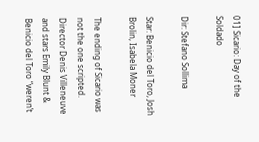01] Sicario: Day of the Soldado

Dir: Stefano Sollima

Star: Benicio del Toro, Josh Brolin, Isabela Moner

The ending of Sicario was not the one scripted.  Director Denis Villeneuve and stars Emily Blunt & Benicio del Toro “weren’t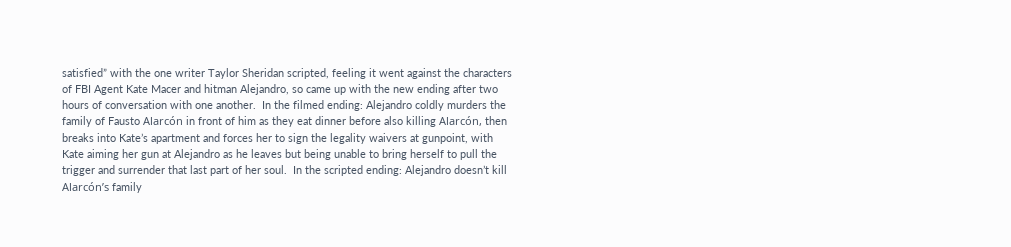satisfied” with the one writer Taylor Sheridan scripted, feeling it went against the characters of FBI Agent Kate Macer and hitman Alejandro, so came up with the new ending after two hours of conversation with one another.  In the filmed ending: Alejandro coldly murders the family of Fausto Alarcón in front of him as they eat dinner before also killing Alarcón, then breaks into Kate’s apartment and forces her to sign the legality waivers at gunpoint, with Kate aiming her gun at Alejandro as he leaves but being unable to bring herself to pull the trigger and surrender that last part of her soul.  In the scripted ending: Alejandro doesn’t kill Alarcón’s family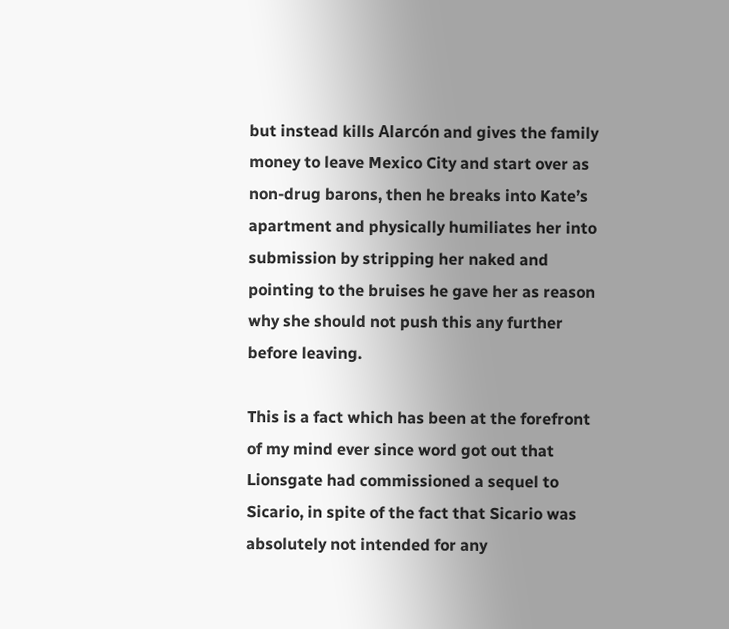but instead kills Alarcón and gives the family money to leave Mexico City and start over as non-drug barons, then he breaks into Kate’s apartment and physically humiliates her into submission by stripping her naked and pointing to the bruises he gave her as reason why she should not push this any further before leaving.

This is a fact which has been at the forefront of my mind ever since word got out that Lionsgate had commissioned a sequel to Sicario, in spite of the fact that Sicario was absolutely not intended for any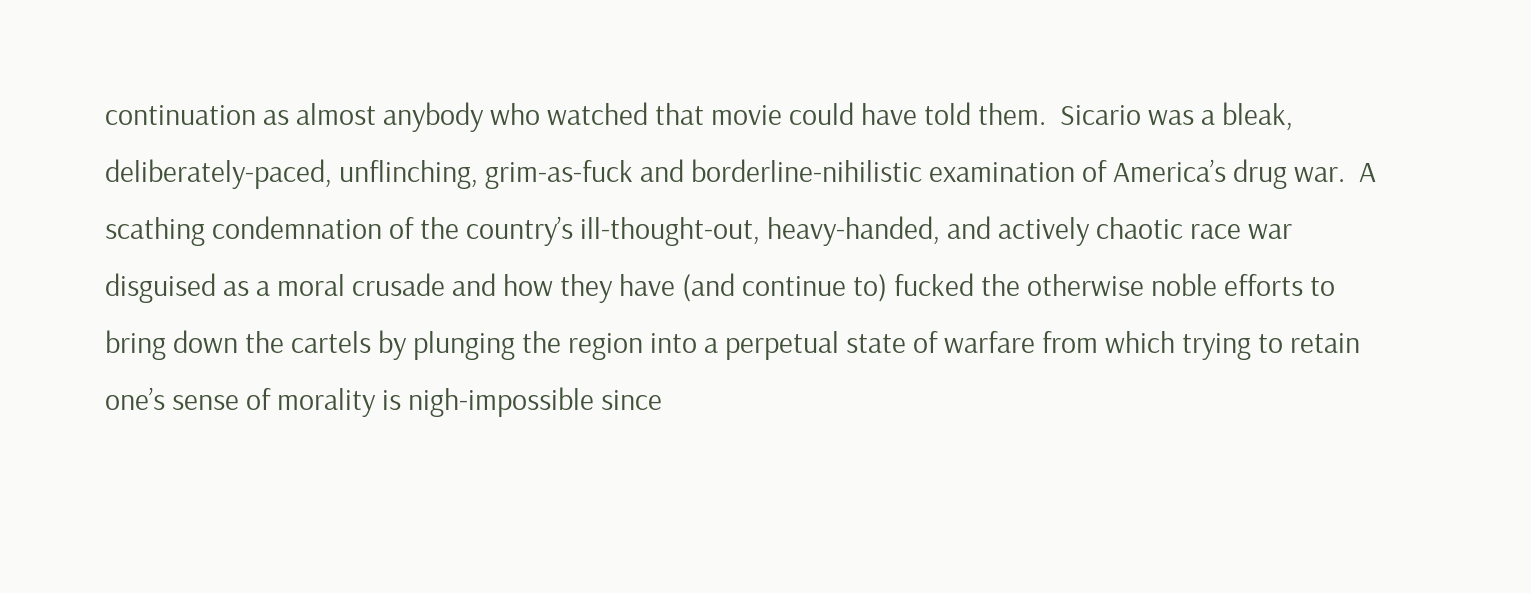continuation as almost anybody who watched that movie could have told them.  Sicario was a bleak, deliberately-paced, unflinching, grim-as-fuck and borderline-nihilistic examination of America’s drug war.  A scathing condemnation of the country’s ill-thought-out, heavy-handed, and actively chaotic race war disguised as a moral crusade and how they have (and continue to) fucked the otherwise noble efforts to bring down the cartels by plunging the region into a perpetual state of warfare from which trying to retain one’s sense of morality is nigh-impossible since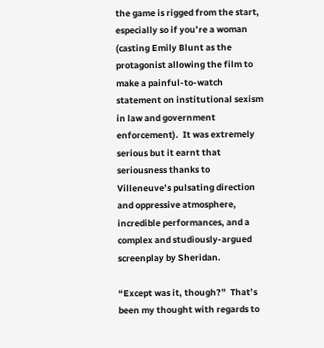the game is rigged from the start, especially so if you’re a woman (casting Emily Blunt as the protagonist allowing the film to make a painful-to-watch statement on institutional sexism in law and government enforcement).  It was extremely serious but it earnt that seriousness thanks to Villeneuve’s pulsating direction and oppressive atmosphere, incredible performances, and a complex and studiously-argued screenplay by Sheridan.

“Except was it, though?”  That’s been my thought with regards to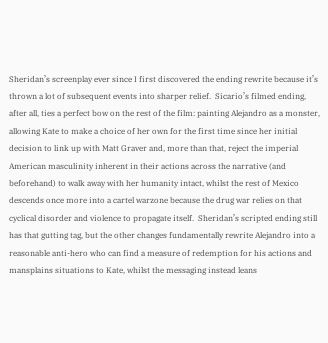Sheridan’s screenplay ever since I first discovered the ending rewrite because it’s thrown a lot of subsequent events into sharper relief.  Sicario’s filmed ending, after all, ties a perfect bow on the rest of the film: painting Alejandro as a monster, allowing Kate to make a choice of her own for the first time since her initial decision to link up with Matt Graver and, more than that, reject the imperial American masculinity inherent in their actions across the narrative (and beforehand) to walk away with her humanity intact, whilst the rest of Mexico descends once more into a cartel warzone because the drug war relies on that cyclical disorder and violence to propagate itself.  Sheridan’s scripted ending still has that gutting tag, but the other changes fundamentally rewrite Alejandro into a reasonable anti-hero who can find a measure of redemption for his actions and mansplains situations to Kate, whilst the messaging instead leans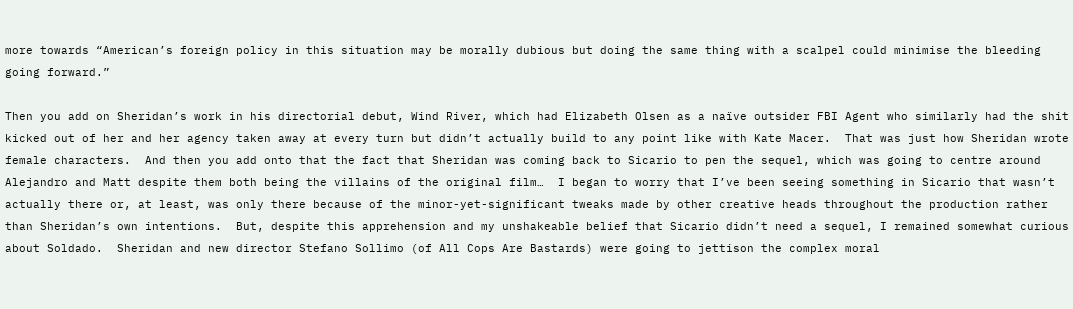more towards “American’s foreign policy in this situation may be morally dubious but doing the same thing with a scalpel could minimise the bleeding going forward.”

Then you add on Sheridan’s work in his directorial debut, Wind River, which had Elizabeth Olsen as a naïve outsider FBI Agent who similarly had the shit kicked out of her and her agency taken away at every turn but didn’t actually build to any point like with Kate Macer.  That was just how Sheridan wrote female characters.  And then you add onto that the fact that Sheridan was coming back to Sicario to pen the sequel, which was going to centre around Alejandro and Matt despite them both being the villains of the original film…  I began to worry that I’ve been seeing something in Sicario that wasn’t actually there or, at least, was only there because of the minor-yet-significant tweaks made by other creative heads throughout the production rather than Sheridan’s own intentions.  But, despite this apprehension and my unshakeable belief that Sicario didn’t need a sequel, I remained somewhat curious about Soldado.  Sheridan and new director Stefano Sollimo (of All Cops Are Bastards) were going to jettison the complex moral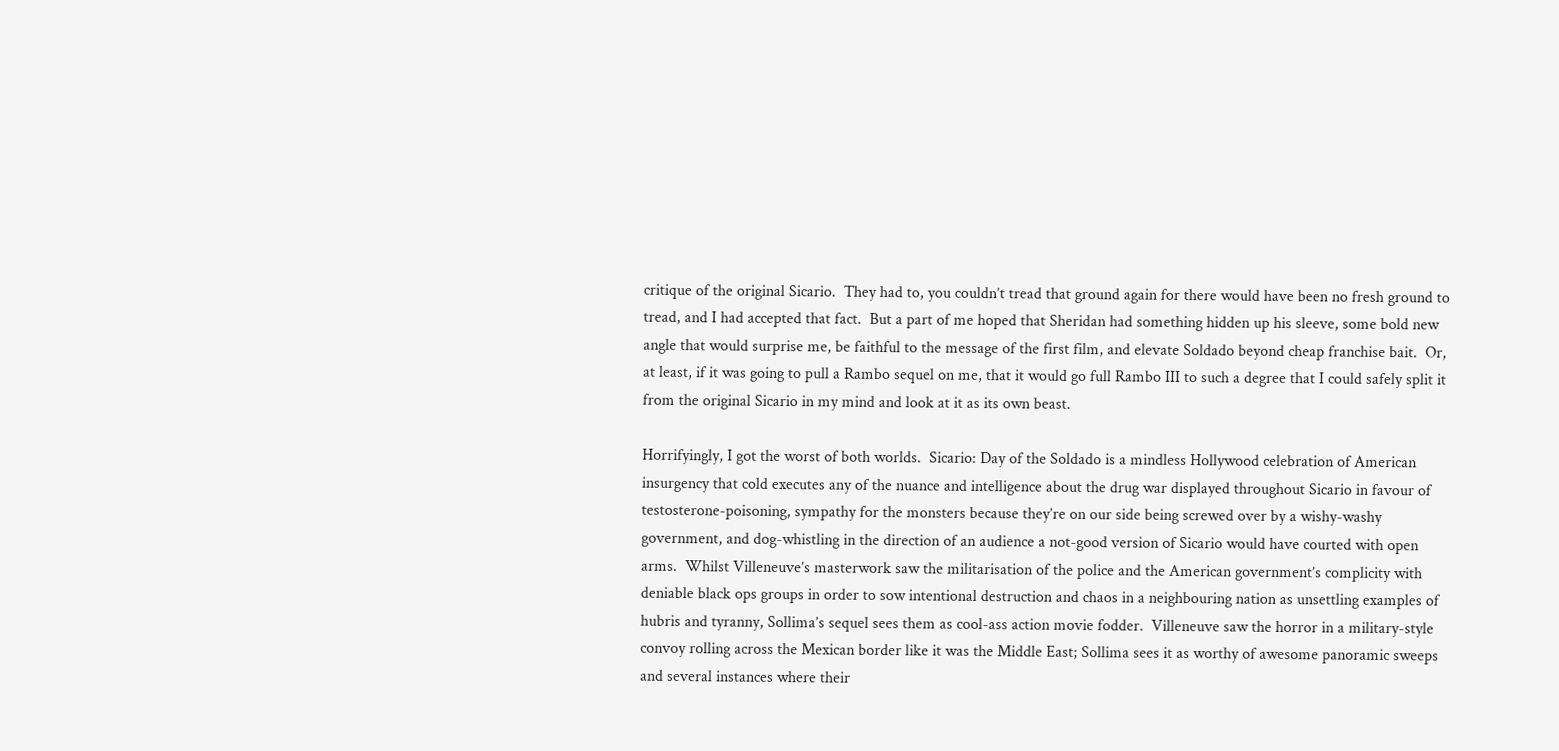critique of the original Sicario.  They had to, you couldn’t tread that ground again for there would have been no fresh ground to tread, and I had accepted that fact.  But a part of me hoped that Sheridan had something hidden up his sleeve, some bold new angle that would surprise me, be faithful to the message of the first film, and elevate Soldado beyond cheap franchise bait.  Or, at least, if it was going to pull a Rambo sequel on me, that it would go full Rambo III to such a degree that I could safely split it from the original Sicario in my mind and look at it as its own beast.

Horrifyingly, I got the worst of both worlds.  Sicario: Day of the Soldado is a mindless Hollywood celebration of American insurgency that cold executes any of the nuance and intelligence about the drug war displayed throughout Sicario in favour of testosterone-poisoning, sympathy for the monsters because they’re on our side being screwed over by a wishy-washy government, and dog-whistling in the direction of an audience a not-good version of Sicario would have courted with open arms.  Whilst Villeneuve’s masterwork saw the militarisation of the police and the American government’s complicity with deniable black ops groups in order to sow intentional destruction and chaos in a neighbouring nation as unsettling examples of hubris and tyranny, Sollima’s sequel sees them as cool-ass action movie fodder.  Villeneuve saw the horror in a military-style convoy rolling across the Mexican border like it was the Middle East; Sollima sees it as worthy of awesome panoramic sweeps and several instances where their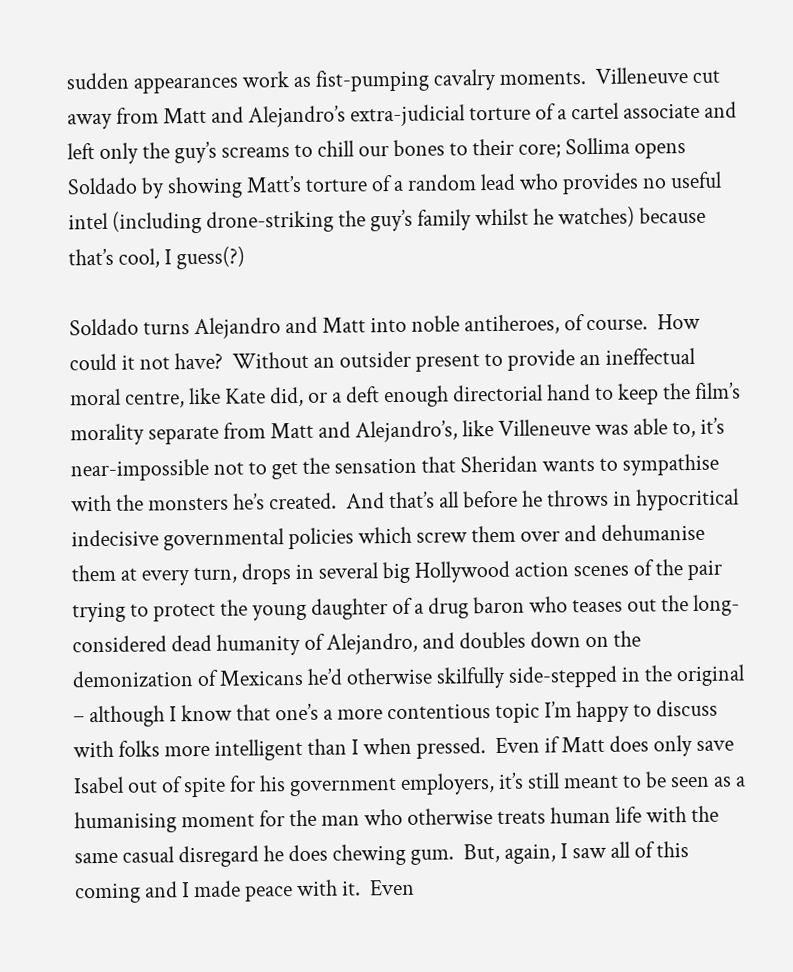sudden appearances work as fist-pumping cavalry moments.  Villeneuve cut away from Matt and Alejandro’s extra-judicial torture of a cartel associate and left only the guy’s screams to chill our bones to their core; Sollima opens Soldado by showing Matt’s torture of a random lead who provides no useful intel (including drone-striking the guy’s family whilst he watches) because that’s cool, I guess(?)

Soldado turns Alejandro and Matt into noble antiheroes, of course.  How could it not have?  Without an outsider present to provide an ineffectual moral centre, like Kate did, or a deft enough directorial hand to keep the film’s morality separate from Matt and Alejandro’s, like Villeneuve was able to, it’s near-impossible not to get the sensation that Sheridan wants to sympathise with the monsters he’s created.  And that’s all before he throws in hypocritical indecisive governmental policies which screw them over and dehumanise them at every turn, drops in several big Hollywood action scenes of the pair trying to protect the young daughter of a drug baron who teases out the long-considered dead humanity of Alejandro, and doubles down on the demonization of Mexicans he’d otherwise skilfully side-stepped in the original – although I know that one’s a more contentious topic I’m happy to discuss with folks more intelligent than I when pressed.  Even if Matt does only save Isabel out of spite for his government employers, it’s still meant to be seen as a humanising moment for the man who otherwise treats human life with the same casual disregard he does chewing gum.  But, again, I saw all of this coming and I made peace with it.  Even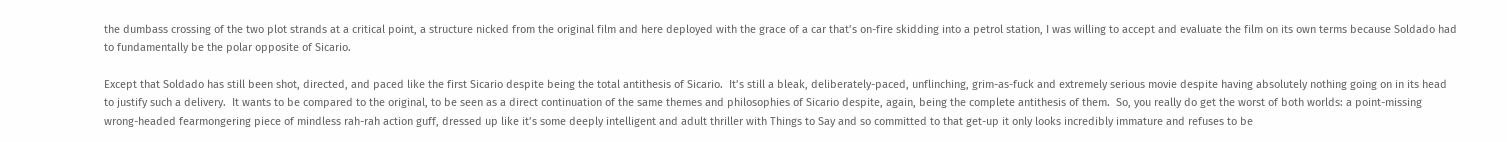the dumbass crossing of the two plot strands at a critical point, a structure nicked from the original film and here deployed with the grace of a car that’s on-fire skidding into a petrol station, I was willing to accept and evaluate the film on its own terms because Soldado had to fundamentally be the polar opposite of Sicario.

Except that Soldado has still been shot, directed, and paced like the first Sicario despite being the total antithesis of Sicario.  It’s still a bleak, deliberately-paced, unflinching, grim-as-fuck and extremely serious movie despite having absolutely nothing going on in its head to justify such a delivery.  It wants to be compared to the original, to be seen as a direct continuation of the same themes and philosophies of Sicario despite, again, being the complete antithesis of them.  So, you really do get the worst of both worlds: a point-missing wrong-headed fearmongering piece of mindless rah-rah action guff, dressed up like it’s some deeply intelligent and adult thriller with Things to Say and so committed to that get-up it only looks incredibly immature and refuses to be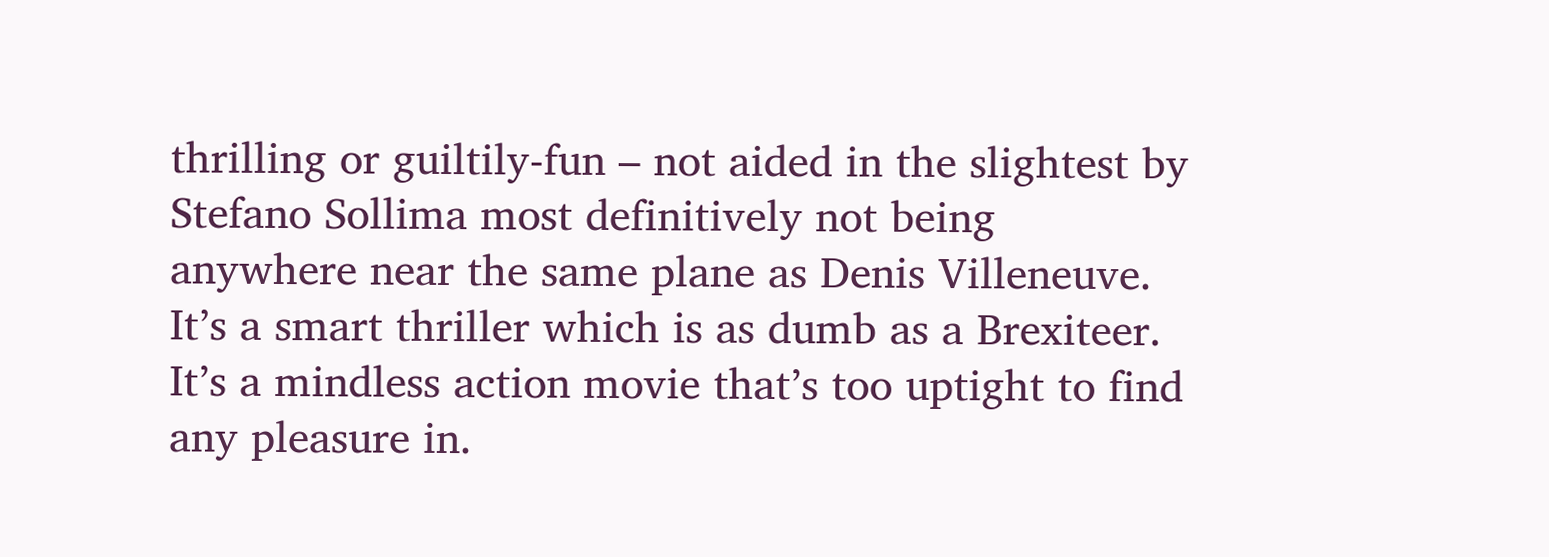thrilling or guiltily-fun – not aided in the slightest by Stefano Sollima most definitively not being anywhere near the same plane as Denis Villeneuve.  It’s a smart thriller which is as dumb as a Brexiteer.  It’s a mindless action movie that’s too uptight to find any pleasure in.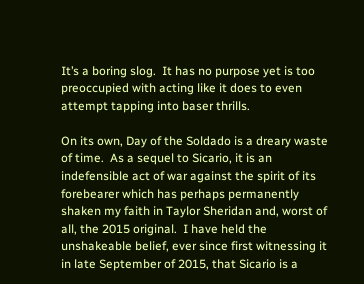It’s a boring slog.  It has no purpose yet is too preoccupied with acting like it does to even attempt tapping into baser thrills.

On its own, Day of the Soldado is a dreary waste of time.  As a sequel to Sicario, it is an indefensible act of war against the spirit of its forebearer which has perhaps permanently shaken my faith in Taylor Sheridan and, worst of all, the 2015 original.  I have held the unshakeable belief, ever since first witnessing it in late September of 2015, that Sicario is a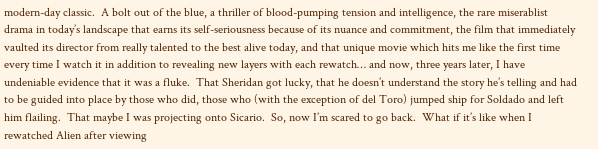modern-day classic.  A bolt out of the blue, a thriller of blood-pumping tension and intelligence, the rare miserablist drama in today’s landscape that earns its self-seriousness because of its nuance and commitment, the film that immediately vaulted its director from really talented to the best alive today, and that unique movie which hits me like the first time every time I watch it in addition to revealing new layers with each rewatch… and now, three years later, I have undeniable evidence that it was a fluke.  That Sheridan got lucky, that he doesn’t understand the story he’s telling and had to be guided into place by those who did, those who (with the exception of del Toro) jumped ship for Soldado and left him flailing.  That maybe I was projecting onto Sicario.  So, now I’m scared to go back.  What if it’s like when I rewatched Alien after viewing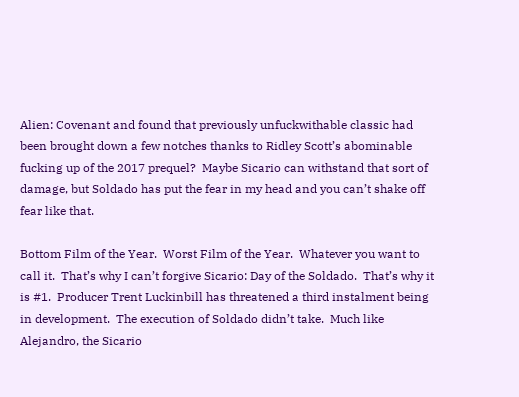Alien: Covenant and found that previously unfuckwithable classic had been brought down a few notches thanks to Ridley Scott’s abominable fucking up of the 2017 prequel?  Maybe Sicario can withstand that sort of damage, but Soldado has put the fear in my head and you can’t shake off fear like that.

Bottom Film of the Year.  Worst Film of the Year.  Whatever you want to call it.  That’s why I can’t forgive Sicario: Day of the Soldado.  That’s why it is #1.  Producer Trent Luckinbill has threatened a third instalment being in development.  The execution of Soldado didn’t take.  Much like Alejandro, the Sicario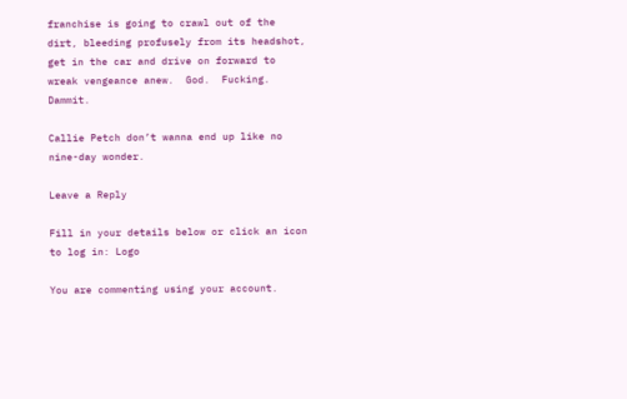franchise is going to crawl out of the dirt, bleeding profusely from its headshot, get in the car and drive on forward to wreak vengeance anew.  God.  Fucking.  Dammit.

Callie Petch don’t wanna end up like no nine-day wonder.

Leave a Reply

Fill in your details below or click an icon to log in: Logo

You are commenting using your account.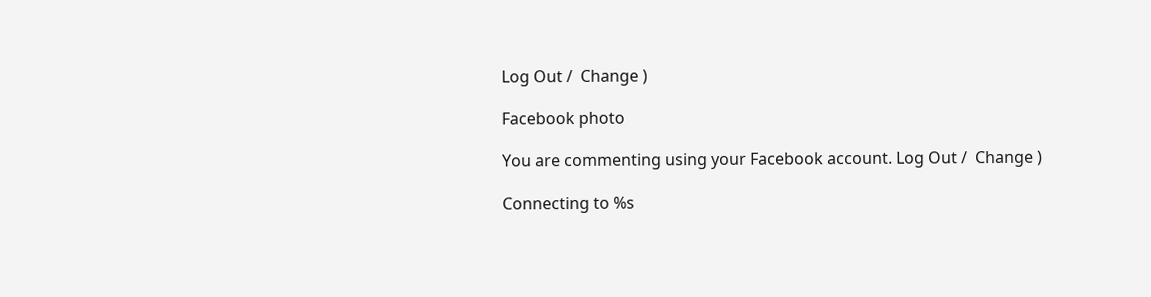Log Out /  Change )

Facebook photo

You are commenting using your Facebook account. Log Out /  Change )

Connecting to %s